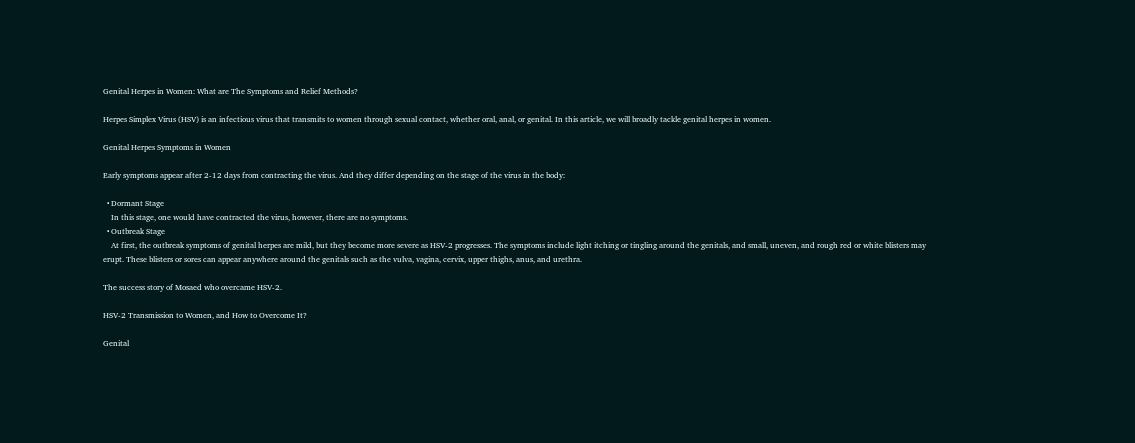Genital Herpes in Women: What are The Symptoms and Relief Methods?

Herpes Simplex Virus (HSV) is an infectious virus that transmits to women through sexual contact, whether oral, anal, or genital. In this article, we will broadly tackle genital herpes in women.

Genital Herpes Symptoms in Women

Early symptoms appear after 2-12 days from contracting the virus. And they differ depending on the stage of the virus in the body:

  • Dormant Stage
    In this stage, one would have contracted the virus, however, there are no symptoms.
  • Outbreak Stage
    At first, the outbreak symptoms of genital herpes are mild, but they become more severe as HSV-2 progresses. The symptoms include light itching or tingling around the genitals, and small, uneven, and rough red or white blisters may erupt. These blisters or sores can appear anywhere around the genitals such as the vulva, vagina, cervix, upper thighs, anus, and urethra.

The success story of Mosaed who overcame HSV-2.

HSV-2 Transmission to Women, and How to Overcome It?

Genital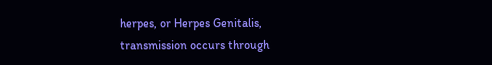herpes, or Herpes Genitalis,  transmission occurs through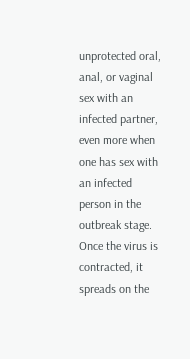unprotected oral, anal, or vaginal sex with an infected partner, even more when one has sex with an infected person in the outbreak stage. Once the virus is contracted, it spreads on the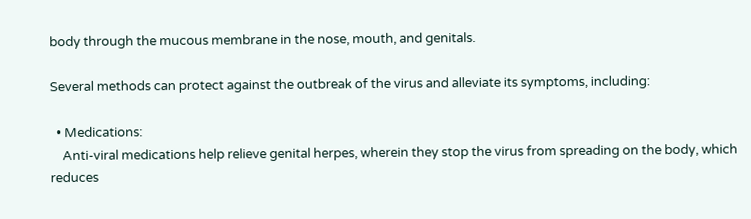body through the mucous membrane in the nose, mouth, and genitals.

Several methods can protect against the outbreak of the virus and alleviate its symptoms, including:

  • Medications:
    Anti-viral medications help relieve genital herpes, wherein they stop the virus from spreading on the body, which reduces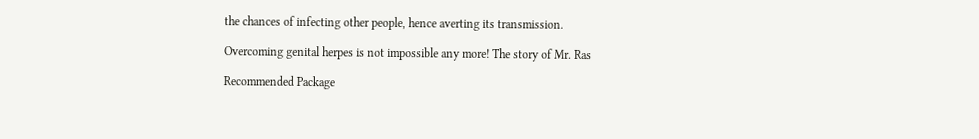the chances of infecting other people, hence averting its transmission.

Overcoming genital herpes is not impossible any more! The story of Mr. Ras

Recommended Package